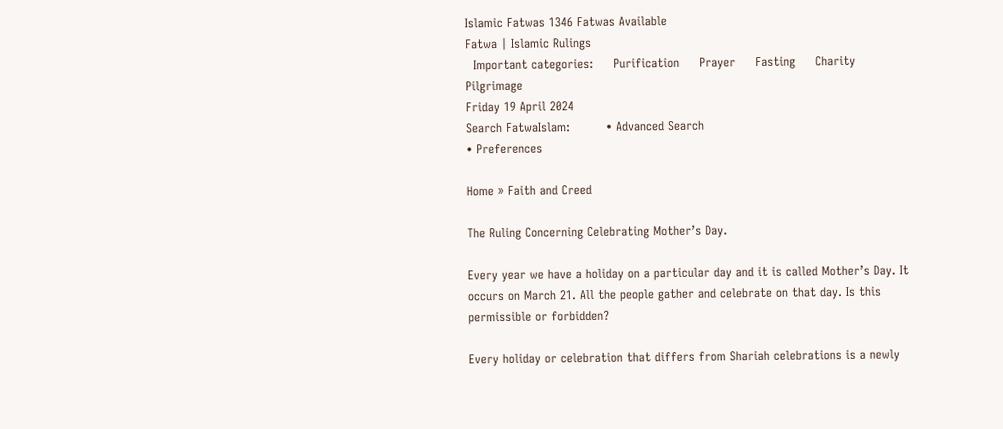Islamic Fatwas 1346 Fatwas Available
Fatwa | Islamic Rulings
  Important categories:     Purification     Prayer     Fasting     Charity     Pilgrimage
Friday 19 April 2024
Search FatwaIslam:         • Advanced Search
• Preferences

Home » Faith and Creed

The Ruling Concerning Celebrating Mother’s Day.

Every year we have a holiday on a particular day and it is called Mother’s Day. It occurs on March 21. All the people gather and celebrate on that day. Is this permissible or forbidden?

Every holiday or celebration that differs from Shariah celebrations is a newly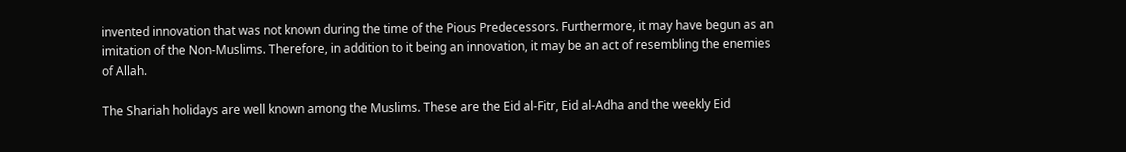invented innovation that was not known during the time of the Pious Predecessors. Furthermore, it may have begun as an imitation of the Non-Muslims. Therefore, in addition to it being an innovation, it may be an act of resembling the enemies of Allah.

The Shariah holidays are well known among the Muslims. These are the Eid al-Fitr, Eid al-Adha and the weekly Eid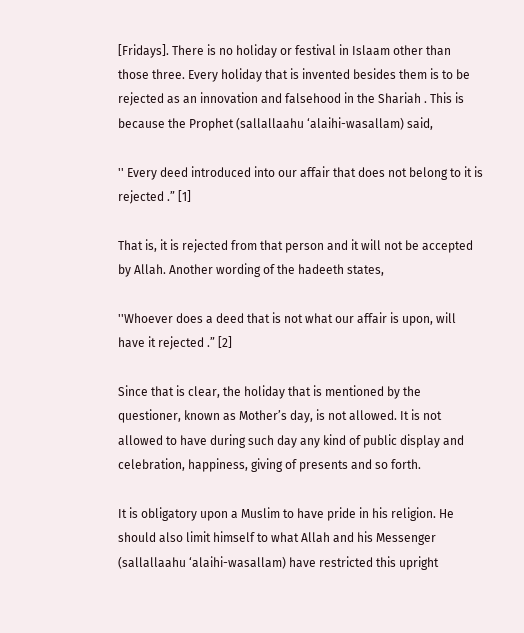[Fridays]. There is no holiday or festival in Islaam other than those three. Every holiday that is invented besides them is to be rejected as an innovation and falsehood in the Shariah . This is because the Prophet (sallallaahu ‘alaihi-wasallam) said,

'' Every deed introduced into our affair that does not belong to it is rejected .” [1]

That is, it is rejected from that person and it will not be accepted by Allah. Another wording of the hadeeth states,

''Whoever does a deed that is not what our affair is upon, will have it rejected .” [2]

Since that is clear, the holiday that is mentioned by the questioner, known as Mother’s day, is not allowed. It is not allowed to have during such day any kind of public display and celebration, happiness, giving of presents and so forth.

It is obligatory upon a Muslim to have pride in his religion. He should also limit himself to what Allah and his Messenger (sallallaahu ‘alaihi-wasallam) have restricted this upright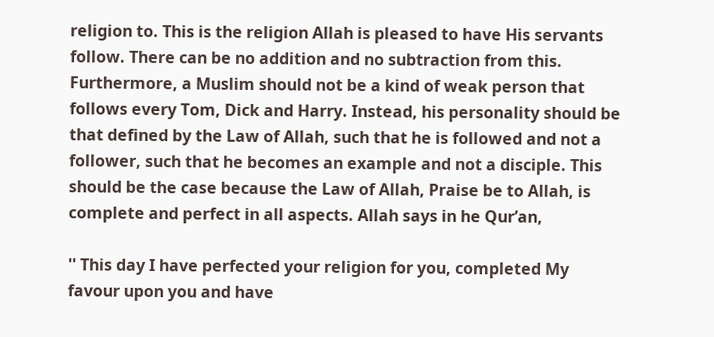religion to. This is the religion Allah is pleased to have His servants follow. There can be no addition and no subtraction from this. Furthermore, a Muslim should not be a kind of weak person that follows every Tom, Dick and Harry. Instead, his personality should be that defined by the Law of Allah, such that he is followed and not a follower, such that he becomes an example and not a disciple. This should be the case because the Law of Allah, Praise be to Allah, is complete and perfect in all aspects. Allah says in he Qur’an,

'' This day I have perfected your religion for you, completed My favour upon you and have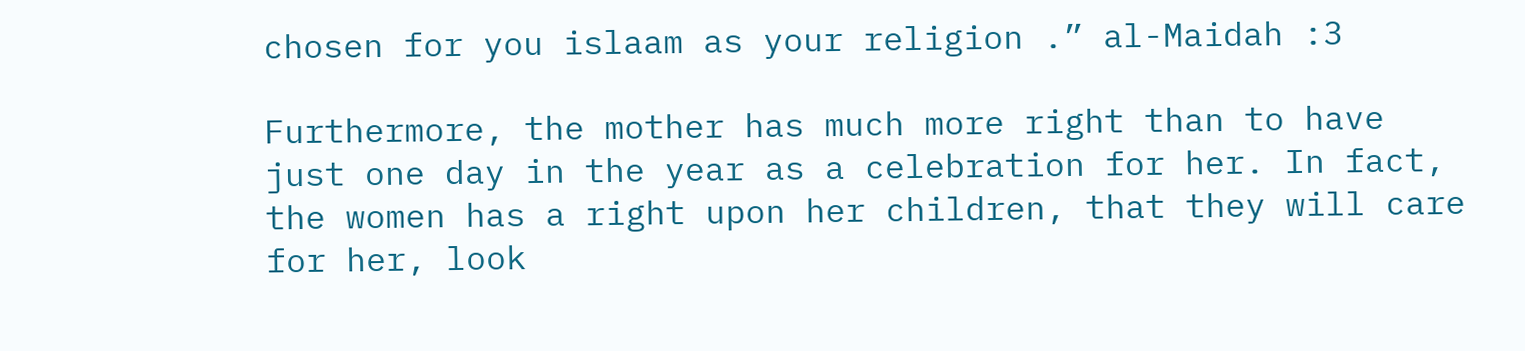chosen for you islaam as your religion .” al-Maidah :3

Furthermore, the mother has much more right than to have just one day in the year as a celebration for her. In fact, the women has a right upon her children, that they will care for her, look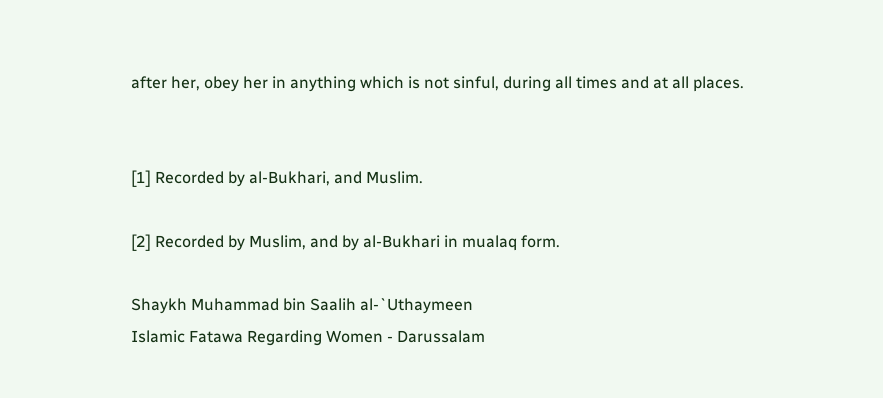after her, obey her in anything which is not sinful, during all times and at all places.


[1] Recorded by al-Bukhari, and Muslim.

[2] Recorded by Muslim, and by al-Bukhari in mualaq form.

Shaykh Muhammad bin Saalih al-`Uthaymeen
Islamic Fatawa Regarding Women - Darussalam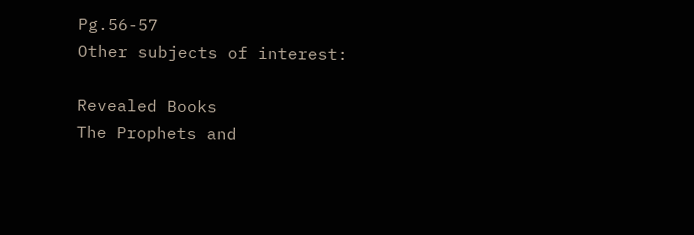Pg.56-57
Other subjects of interest:

Revealed Books
The Prophets and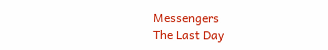Messengers
The Last Day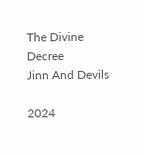The Divine Decree
Jinn And Devils

2024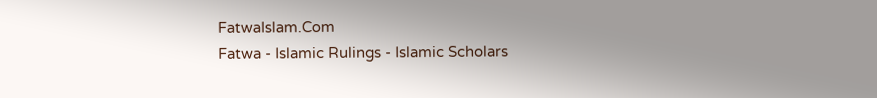FatwaIslam.Com
Fatwa - Islamic Rulings - Islamic Scholars